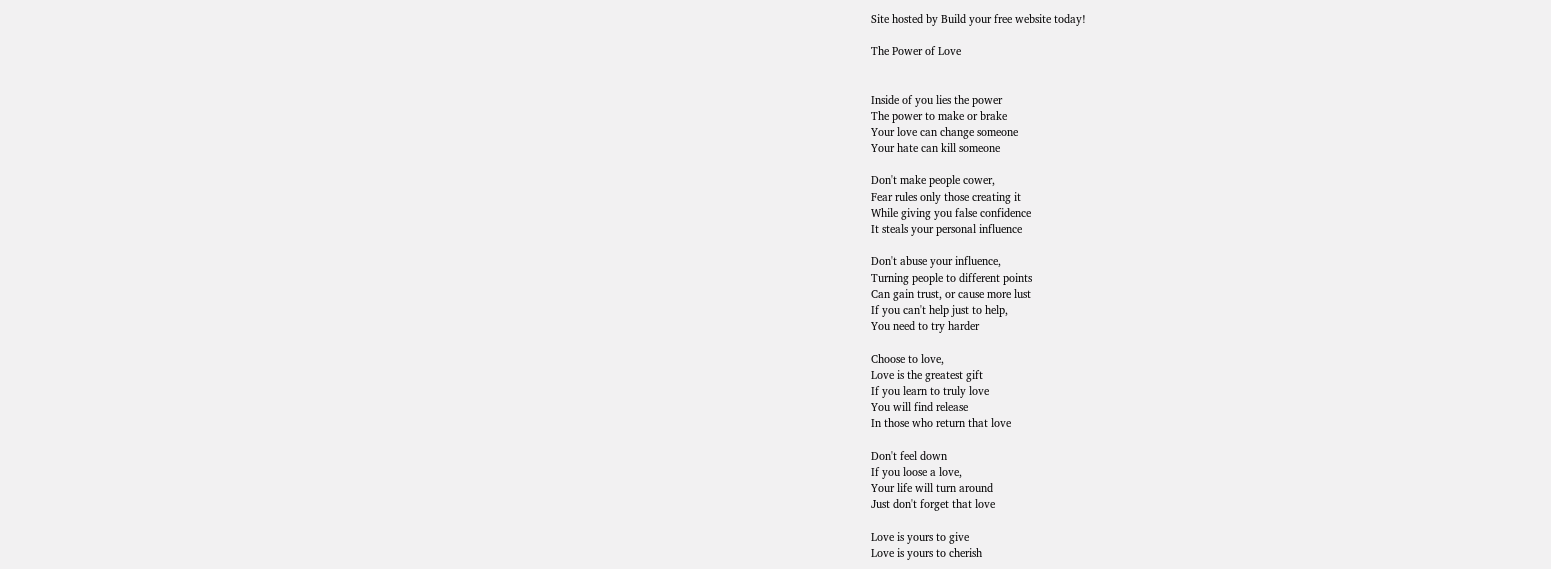Site hosted by Build your free website today!

The Power of Love


Inside of you lies the power
The power to make or brake
Your love can change someone
Your hate can kill someone

Don't make people cower,
Fear rules only those creating it
While giving you false confidence
It steals your personal influence

Don't abuse your influence,
Turning people to different points
Can gain trust, or cause more lust
If you can't help just to help,
You need to try harder

Choose to love,
Love is the greatest gift
If you learn to truly love
You will find release
In those who return that love

Don't feel down
If you loose a love,
Your life will turn around
Just don't forget that love

Love is yours to give
Love is yours to cherish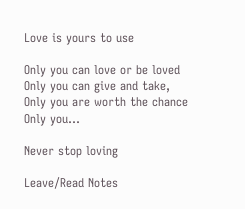Love is yours to use

Only you can love or be loved
Only you can give and take,
Only you are worth the chance
Only you…

Never stop loving

Leave/Read Notes